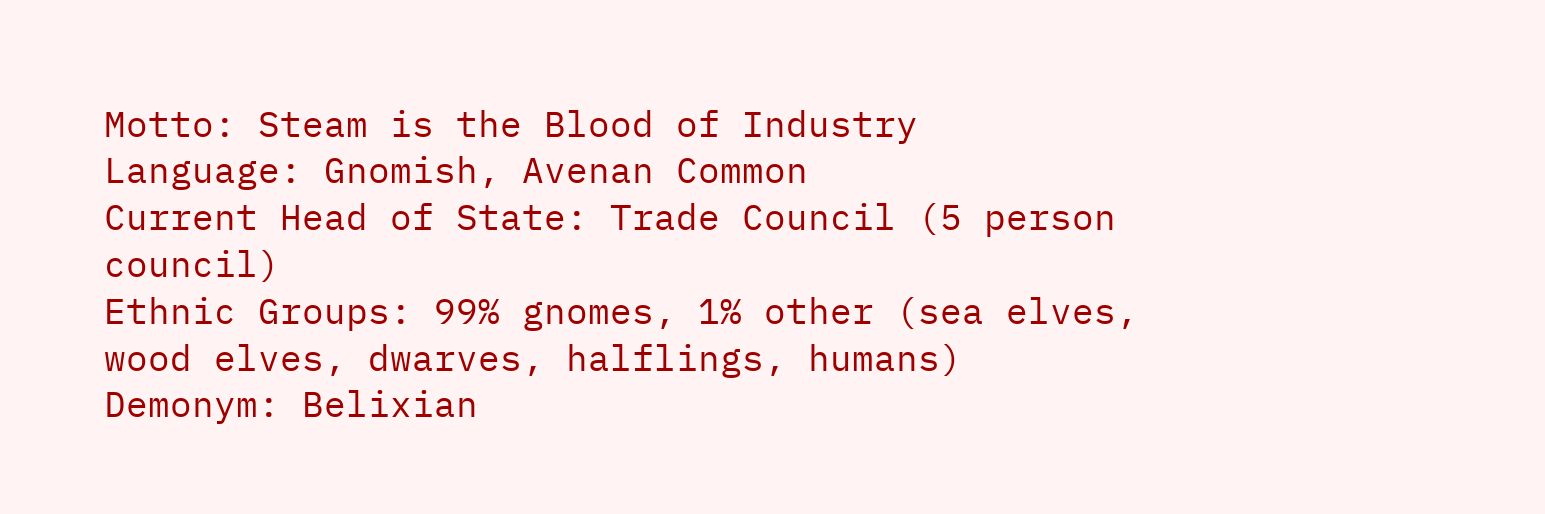Motto: Steam is the Blood of Industry
Language: Gnomish, Avenan Common
Current Head of State: Trade Council (5 person council)
Ethnic Groups: 99% gnomes, 1% other (sea elves, wood elves, dwarves, halflings, humans)
Demonym: Belixian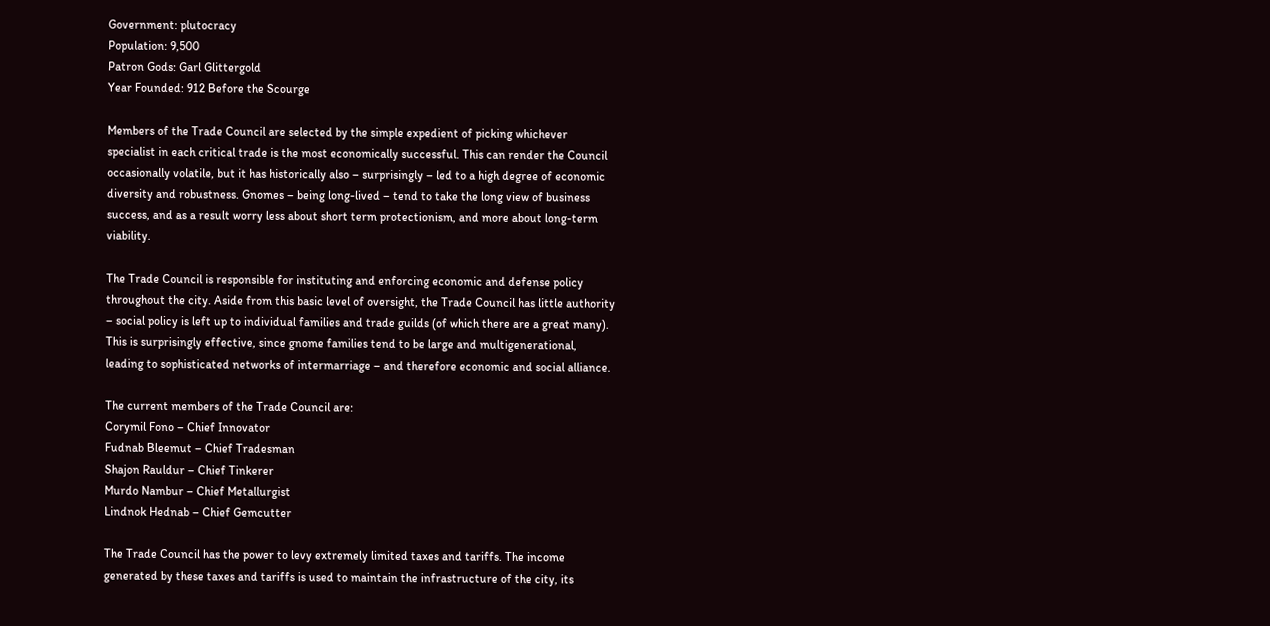Government: plutocracy
Population: 9,500
Patron Gods: Garl Glittergold
Year Founded: 912 Before the Scourge

Members of the Trade Council are selected by the simple expedient of picking whichever specialist in each critical trade is the most economically successful. This can render the Council occasionally volatile, but it has historically also – surprisingly – led to a high degree of economic diversity and robustness. Gnomes – being long-lived – tend to take the long view of business success, and as a result worry less about short term protectionism, and more about long-term viability.

The Trade Council is responsible for instituting and enforcing economic and defense policy throughout the city. Aside from this basic level of oversight, the Trade Council has little authority – social policy is left up to individual families and trade guilds (of which there are a great many). This is surprisingly effective, since gnome families tend to be large and multigenerational, leading to sophisticated networks of intermarriage – and therefore economic and social alliance.

The current members of the Trade Council are:
Corymil Fono – Chief Innovator
Fudnab Bleemut – Chief Tradesman
Shajon Rauldur – Chief Tinkerer
Murdo Nambur – Chief Metallurgist
Lindnok Hednab – Chief Gemcutter

The Trade Council has the power to levy extremely limited taxes and tariffs. The income generated by these taxes and tariffs is used to maintain the infrastructure of the city, its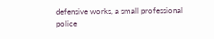defensive works, a small professional police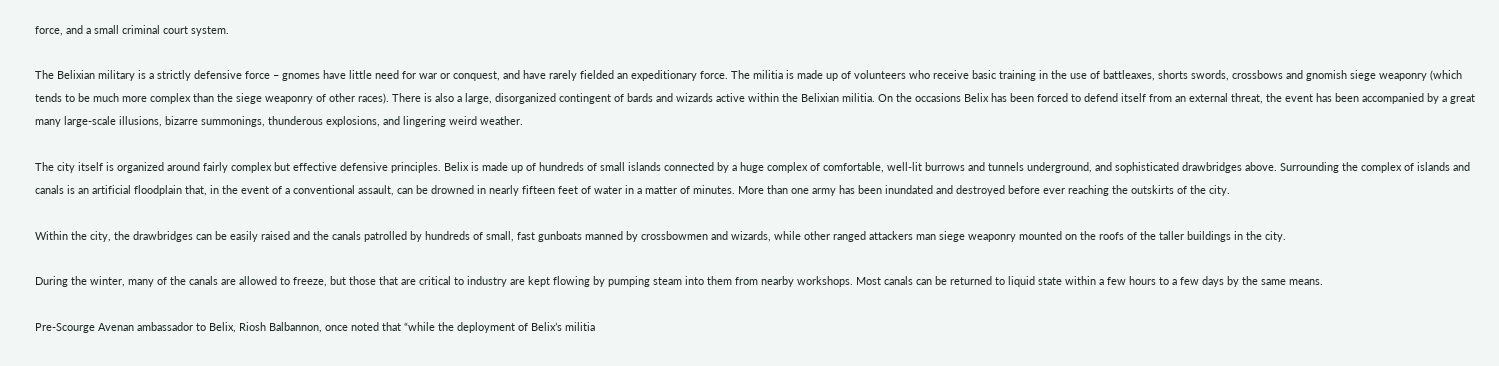force, and a small criminal court system.

The Belixian military is a strictly defensive force – gnomes have little need for war or conquest, and have rarely fielded an expeditionary force. The militia is made up of volunteers who receive basic training in the use of battleaxes, shorts swords, crossbows and gnomish siege weaponry (which tends to be much more complex than the siege weaponry of other races). There is also a large, disorganized contingent of bards and wizards active within the Belixian militia. On the occasions Belix has been forced to defend itself from an external threat, the event has been accompanied by a great many large-scale illusions, bizarre summonings, thunderous explosions, and lingering weird weather.

The city itself is organized around fairly complex but effective defensive principles. Belix is made up of hundreds of small islands connected by a huge complex of comfortable, well-lit burrows and tunnels underground, and sophisticated drawbridges above. Surrounding the complex of islands and canals is an artificial floodplain that, in the event of a conventional assault, can be drowned in nearly fifteen feet of water in a matter of minutes. More than one army has been inundated and destroyed before ever reaching the outskirts of the city.

Within the city, the drawbridges can be easily raised and the canals patrolled by hundreds of small, fast gunboats manned by crossbowmen and wizards, while other ranged attackers man siege weaponry mounted on the roofs of the taller buildings in the city.

During the winter, many of the canals are allowed to freeze, but those that are critical to industry are kept flowing by pumping steam into them from nearby workshops. Most canals can be returned to liquid state within a few hours to a few days by the same means.

Pre-Scourge Avenan ambassador to Belix, Riosh Balbannon, once noted that “while the deployment of Belix’s militia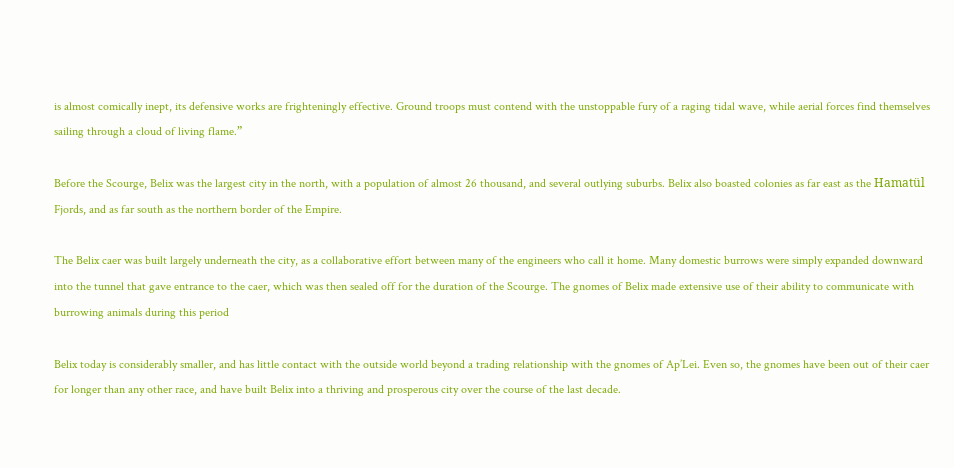is almost comically inept, its defensive works are frighteningly effective. Ground troops must contend with the unstoppable fury of a raging tidal wave, while aerial forces find themselves sailing through a cloud of living flame.”

Before the Scourge, Belix was the largest city in the north, with a population of almost 26 thousand, and several outlying suburbs. Belix also boasted colonies as far east as the Hamatül Fjords, and as far south as the northern border of the Empire.

The Belix caer was built largely underneath the city, as a collaborative effort between many of the engineers who call it home. Many domestic burrows were simply expanded downward into the tunnel that gave entrance to the caer, which was then sealed off for the duration of the Scourge. The gnomes of Belix made extensive use of their ability to communicate with burrowing animals during this period

Belix today is considerably smaller, and has little contact with the outside world beyond a trading relationship with the gnomes of Ap’Lei. Even so, the gnomes have been out of their caer for longer than any other race, and have built Belix into a thriving and prosperous city over the course of the last decade.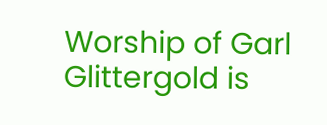Worship of Garl Glittergold is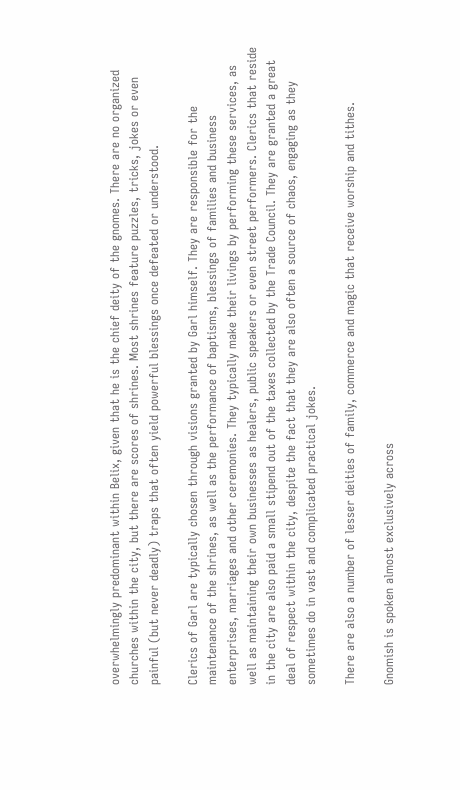overwhelmingly predominant within Belix, given that he is the chief deity of the gnomes. There are no organized churches within the city, but there are scores of shrines. Most shrines feature puzzles, tricks, jokes or even painful (but never deadly) traps that often yield powerful blessings once defeated or understood.

Clerics of Garl are typically chosen through visions granted by Garl himself. They are responsible for the maintenance of the shrines, as well as the performance of baptisms, blessings of families and business enterprises, marriages and other ceremonies. They typically make their livings by performing these services, as well as maintaining their own businesses as healers, public speakers or even street performers. Clerics that reside in the city are also paid a small stipend out of the taxes collected by the Trade Council. They are granted a great deal of respect within the city, despite the fact that they are also often a source of chaos, engaging as they sometimes do in vast and complicated practical jokes.

There are also a number of lesser deities of family, commerce and magic that receive worship and tithes.

Gnomish is spoken almost exclusively across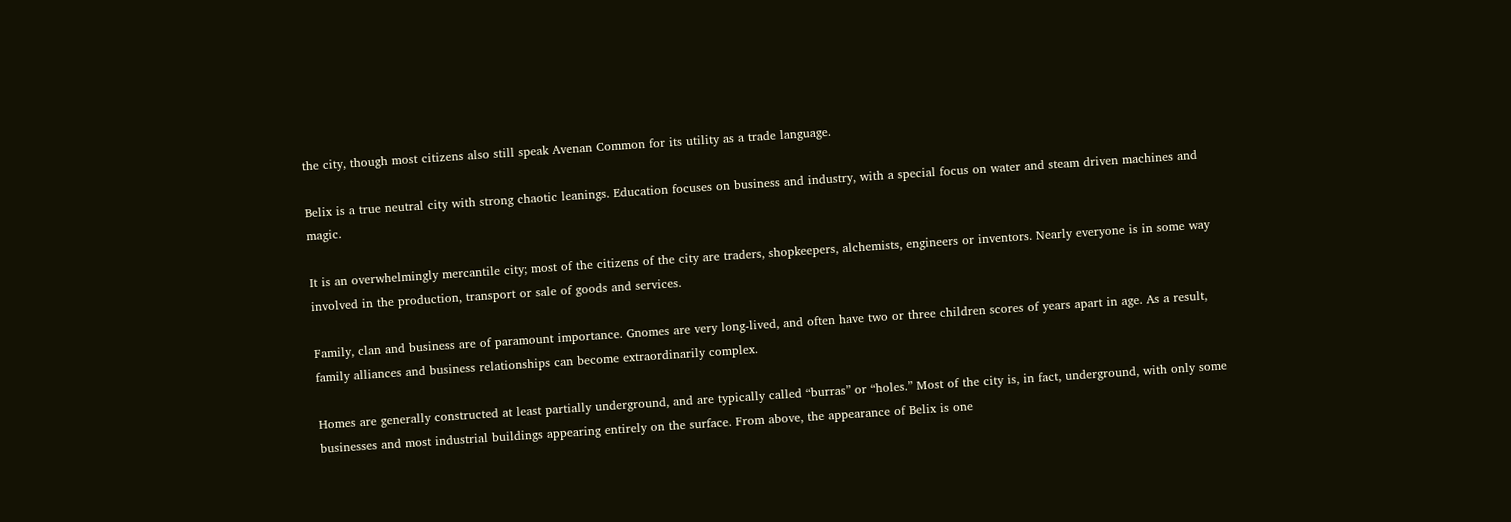the city, though most citizens also still speak Avenan Common for its utility as a trade language.

Belix is a true neutral city with strong chaotic leanings. Education focuses on business and industry, with a special focus on water and steam driven machines and magic.

It is an overwhelmingly mercantile city; most of the citizens of the city are traders, shopkeepers, alchemists, engineers or inventors. Nearly everyone is in some way involved in the production, transport or sale of goods and services.

Family, clan and business are of paramount importance. Gnomes are very long-lived, and often have two or three children scores of years apart in age. As a result, family alliances and business relationships can become extraordinarily complex.

Homes are generally constructed at least partially underground, and are typically called “burras” or “holes.” Most of the city is, in fact, underground, with only some businesses and most industrial buildings appearing entirely on the surface. From above, the appearance of Belix is one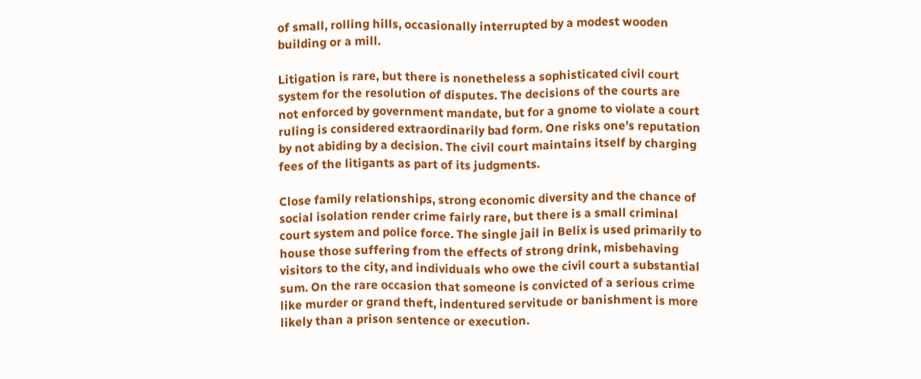of small, rolling hills, occasionally interrupted by a modest wooden building or a mill.

Litigation is rare, but there is nonetheless a sophisticated civil court system for the resolution of disputes. The decisions of the courts are not enforced by government mandate, but for a gnome to violate a court ruling is considered extraordinarily bad form. One risks one’s reputation by not abiding by a decision. The civil court maintains itself by charging fees of the litigants as part of its judgments.

Close family relationships, strong economic diversity and the chance of social isolation render crime fairly rare, but there is a small criminal court system and police force. The single jail in Belix is used primarily to house those suffering from the effects of strong drink, misbehaving visitors to the city, and individuals who owe the civil court a substantial sum. On the rare occasion that someone is convicted of a serious crime like murder or grand theft, indentured servitude or banishment is more likely than a prison sentence or execution.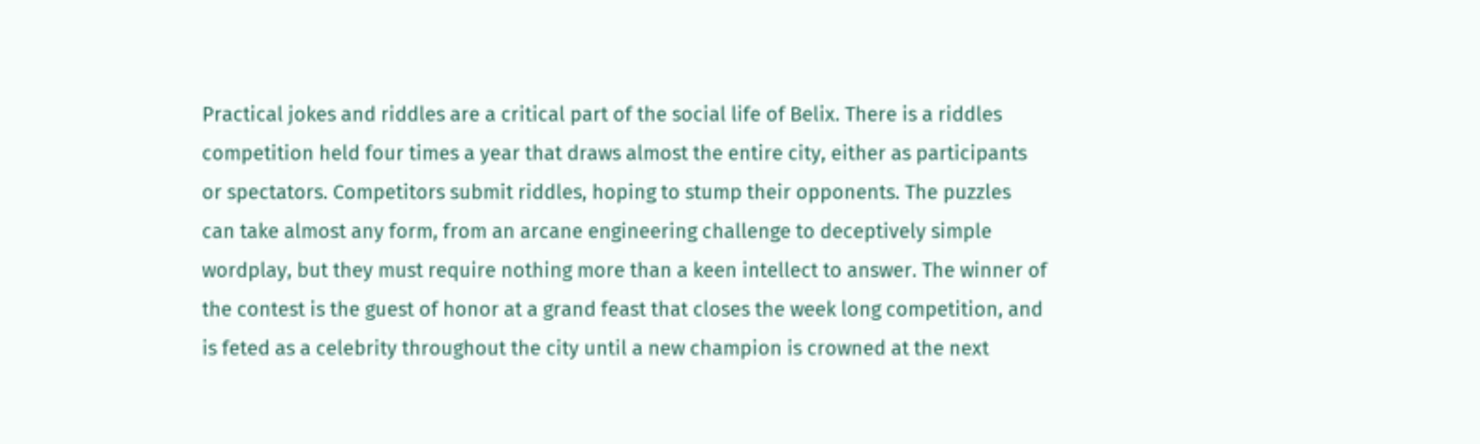Practical jokes and riddles are a critical part of the social life of Belix. There is a riddles competition held four times a year that draws almost the entire city, either as participants or spectators. Competitors submit riddles, hoping to stump their opponents. The puzzles can take almost any form, from an arcane engineering challenge to deceptively simple wordplay, but they must require nothing more than a keen intellect to answer. The winner of the contest is the guest of honor at a grand feast that closes the week long competition, and is feted as a celebrity throughout the city until a new champion is crowned at the next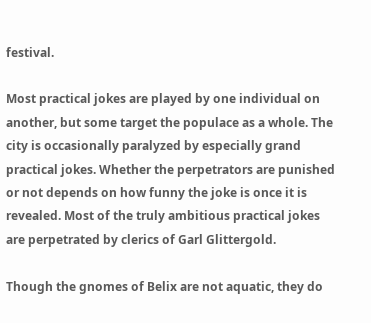festival.

Most practical jokes are played by one individual on another, but some target the populace as a whole. The city is occasionally paralyzed by especially grand practical jokes. Whether the perpetrators are punished or not depends on how funny the joke is once it is revealed. Most of the truly ambitious practical jokes are perpetrated by clerics of Garl Glittergold.

Though the gnomes of Belix are not aquatic, they do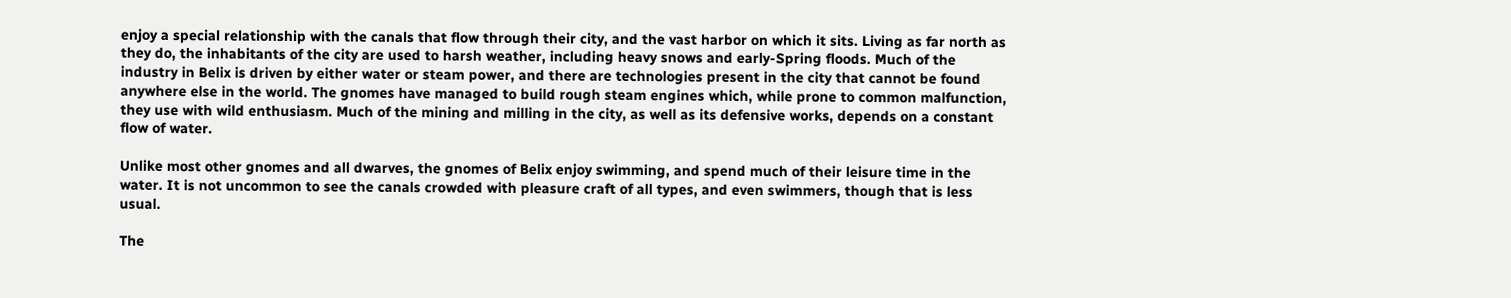enjoy a special relationship with the canals that flow through their city, and the vast harbor on which it sits. Living as far north as they do, the inhabitants of the city are used to harsh weather, including heavy snows and early-Spring floods. Much of the industry in Belix is driven by either water or steam power, and there are technologies present in the city that cannot be found anywhere else in the world. The gnomes have managed to build rough steam engines which, while prone to common malfunction, they use with wild enthusiasm. Much of the mining and milling in the city, as well as its defensive works, depends on a constant flow of water.

Unlike most other gnomes and all dwarves, the gnomes of Belix enjoy swimming, and spend much of their leisure time in the water. It is not uncommon to see the canals crowded with pleasure craft of all types, and even swimmers, though that is less usual.

The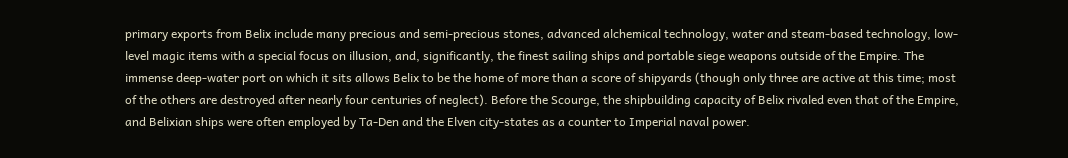primary exports from Belix include many precious and semi-precious stones, advanced alchemical technology, water and steam-based technology, low-level magic items with a special focus on illusion, and, significantly, the finest sailing ships and portable siege weapons outside of the Empire. The immense deep-water port on which it sits allows Belix to be the home of more than a score of shipyards (though only three are active at this time; most of the others are destroyed after nearly four centuries of neglect). Before the Scourge, the shipbuilding capacity of Belix rivaled even that of the Empire, and Belixian ships were often employed by Ta-Den and the Elven city-states as a counter to Imperial naval power.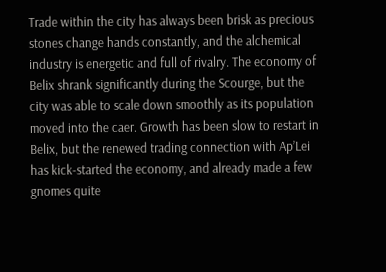Trade within the city has always been brisk as precious stones change hands constantly, and the alchemical industry is energetic and full of rivalry. The economy of Belix shrank significantly during the Scourge, but the city was able to scale down smoothly as its population moved into the caer. Growth has been slow to restart in Belix, but the renewed trading connection with Ap’Lei has kick-started the economy, and already made a few gnomes quite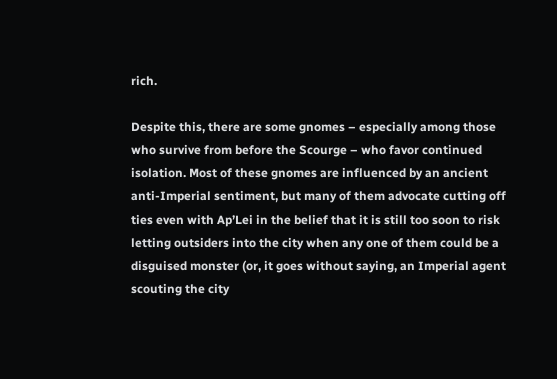rich.

Despite this, there are some gnomes – especially among those who survive from before the Scourge – who favor continued isolation. Most of these gnomes are influenced by an ancient anti-Imperial sentiment, but many of them advocate cutting off ties even with Ap’Lei in the belief that it is still too soon to risk letting outsiders into the city when any one of them could be a disguised monster (or, it goes without saying, an Imperial agent scouting the city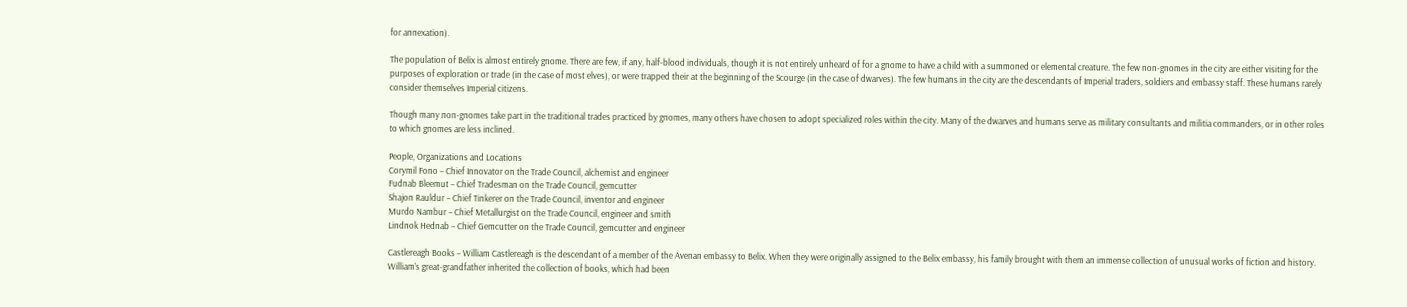for annexation).

The population of Belix is almost entirely gnome. There are few, if any, half-blood individuals, though it is not entirely unheard of for a gnome to have a child with a summoned or elemental creature. The few non-gnomes in the city are either visiting for the purposes of exploration or trade (in the case of most elves), or were trapped their at the beginning of the Scourge (in the case of dwarves). The few humans in the city are the descendants of Imperial traders, soldiers and embassy staff. These humans rarely consider themselves Imperial citizens.

Though many non-gnomes take part in the traditional trades practiced by gnomes, many others have chosen to adopt specialized roles within the city. Many of the dwarves and humans serve as military consultants and militia commanders, or in other roles to which gnomes are less inclined.

People, Organizations and Locations
Corymil Fono – Chief Innovator on the Trade Council, alchemist and engineer
Fudnab Bleemut – Chief Tradesman on the Trade Council, gemcutter
Shajon Rauldur – Chief Tinkerer on the Trade Council, inventor and engineer
Murdo Nambur – Chief Metallurgist on the Trade Council, engineer and smith
Lindnok Hednab – Chief Gemcutter on the Trade Council, gemcutter and engineer

Castlereagh Books – William Castlereagh is the descendant of a member of the Avenan embassy to Belix. When they were originally assigned to the Belix embassy, his family brought with them an immense collection of unusual works of fiction and history. William’s great-grandfather inherited the collection of books, which had been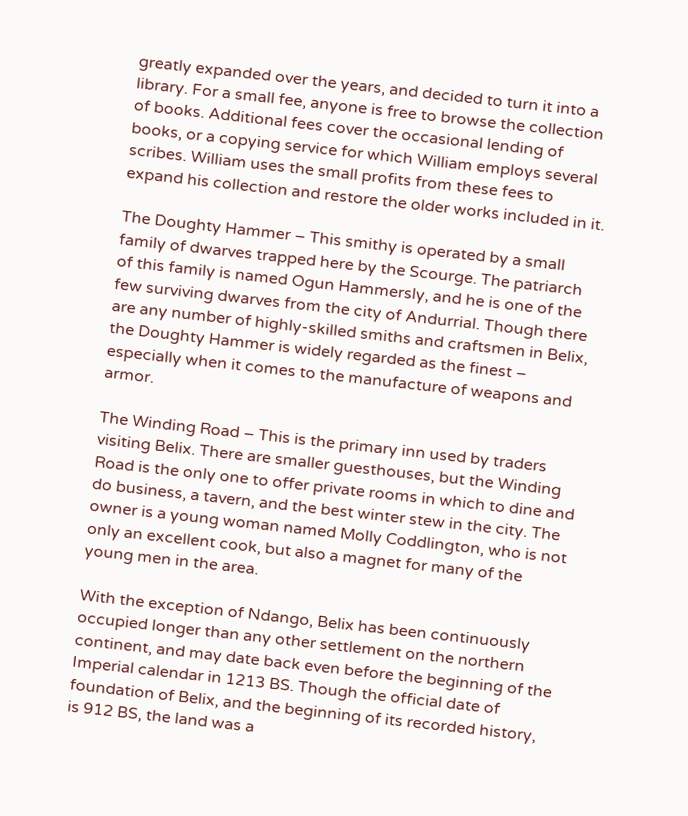greatly expanded over the years, and decided to turn it into a library. For a small fee, anyone is free to browse the collection of books. Additional fees cover the occasional lending of books, or a copying service for which William employs several scribes. William uses the small profits from these fees to expand his collection and restore the older works included in it.

The Doughty Hammer – This smithy is operated by a small family of dwarves trapped here by the Scourge. The patriarch of this family is named Ogun Hammersly, and he is one of the few surviving dwarves from the city of Andurrial. Though there are any number of highly-skilled smiths and craftsmen in Belix, the Doughty Hammer is widely regarded as the finest – especially when it comes to the manufacture of weapons and armor.

The Winding Road – This is the primary inn used by traders visiting Belix. There are smaller guesthouses, but the Winding Road is the only one to offer private rooms in which to dine and do business, a tavern, and the best winter stew in the city. The owner is a young woman named Molly Coddlington, who is not only an excellent cook, but also a magnet for many of the young men in the area.

With the exception of Ndango, Belix has been continuously occupied longer than any other settlement on the northern continent, and may date back even before the beginning of the Imperial calendar in 1213 BS. Though the official date of foundation of Belix, and the beginning of its recorded history, is 912 BS, the land was a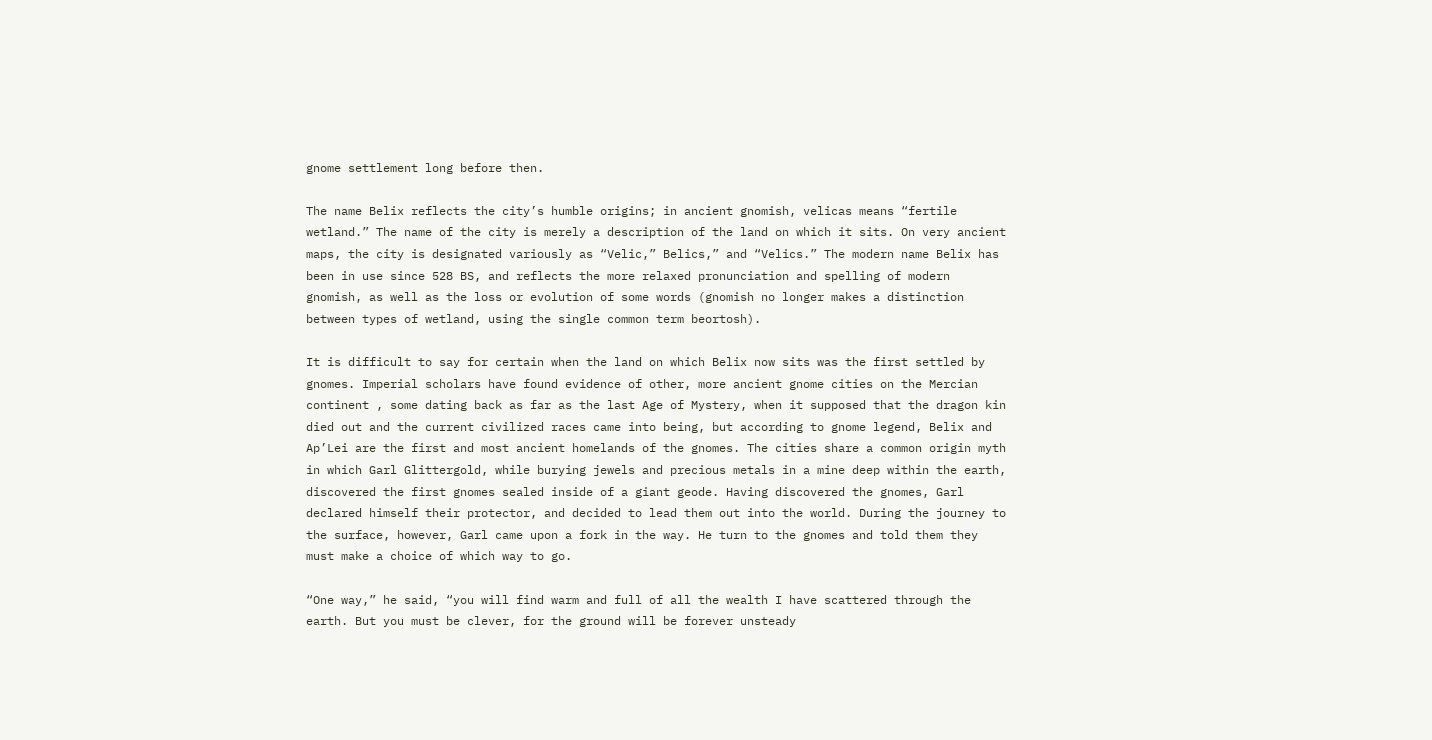gnome settlement long before then.

The name Belix reflects the city’s humble origins; in ancient gnomish, velicas means “fertile wetland.” The name of the city is merely a description of the land on which it sits. On very ancient maps, the city is designated variously as “Velic,” Belics,” and “Velics.” The modern name Belix has been in use since 528 BS, and reflects the more relaxed pronunciation and spelling of modern gnomish, as well as the loss or evolution of some words (gnomish no longer makes a distinction between types of wetland, using the single common term beortosh).

It is difficult to say for certain when the land on which Belix now sits was the first settled by gnomes. Imperial scholars have found evidence of other, more ancient gnome cities on the Mercian continent , some dating back as far as the last Age of Mystery, when it supposed that the dragon kin died out and the current civilized races came into being, but according to gnome legend, Belix and Ap’Lei are the first and most ancient homelands of the gnomes. The cities share a common origin myth in which Garl Glittergold, while burying jewels and precious metals in a mine deep within the earth, discovered the first gnomes sealed inside of a giant geode. Having discovered the gnomes, Garl declared himself their protector, and decided to lead them out into the world. During the journey to the surface, however, Garl came upon a fork in the way. He turn to the gnomes and told them they must make a choice of which way to go.

“One way,” he said, “you will find warm and full of all the wealth I have scattered through the earth. But you must be clever, for the ground will be forever unsteady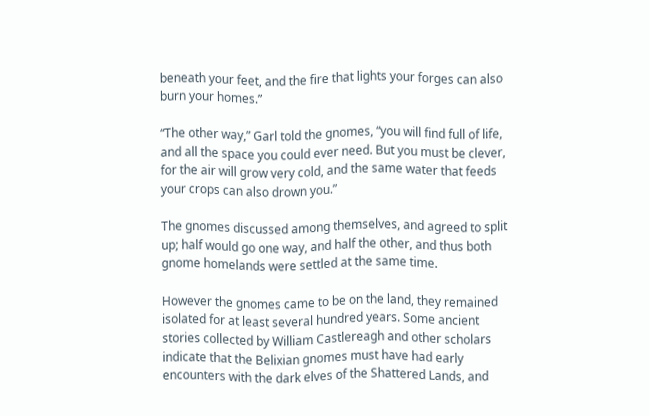beneath your feet, and the fire that lights your forges can also burn your homes.”

“The other way,” Garl told the gnomes, “you will find full of life, and all the space you could ever need. But you must be clever, for the air will grow very cold, and the same water that feeds your crops can also drown you.”

The gnomes discussed among themselves, and agreed to split up; half would go one way, and half the other, and thus both gnome homelands were settled at the same time.

However the gnomes came to be on the land, they remained isolated for at least several hundred years. Some ancient stories collected by William Castlereagh and other scholars indicate that the Belixian gnomes must have had early encounters with the dark elves of the Shattered Lands, and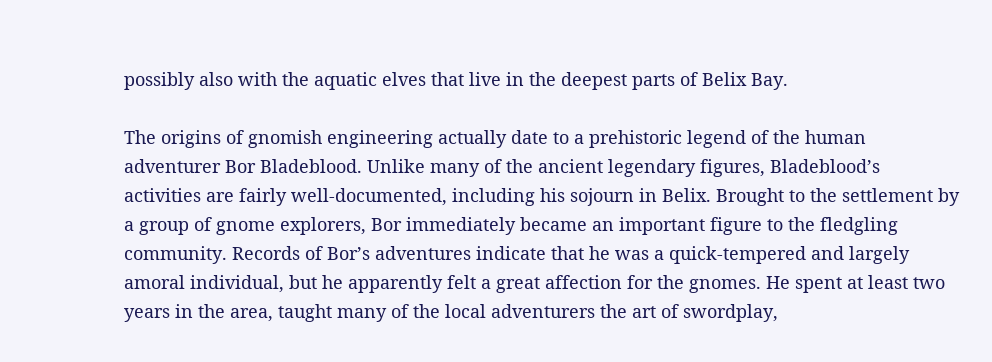possibly also with the aquatic elves that live in the deepest parts of Belix Bay.

The origins of gnomish engineering actually date to a prehistoric legend of the human adventurer Bor Bladeblood. Unlike many of the ancient legendary figures, Bladeblood’s activities are fairly well-documented, including his sojourn in Belix. Brought to the settlement by a group of gnome explorers, Bor immediately became an important figure to the fledgling community. Records of Bor’s adventures indicate that he was a quick-tempered and largely amoral individual, but he apparently felt a great affection for the gnomes. He spent at least two years in the area, taught many of the local adventurers the art of swordplay,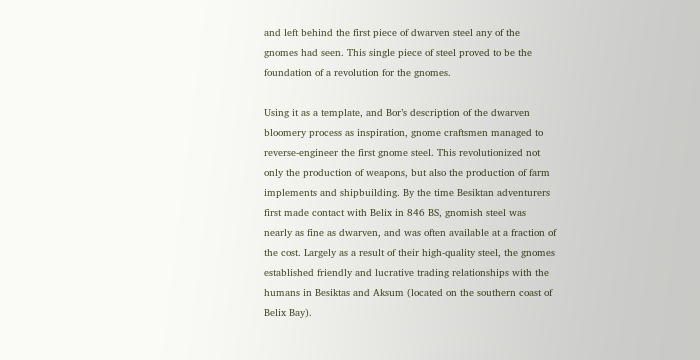and left behind the first piece of dwarven steel any of the gnomes had seen. This single piece of steel proved to be the foundation of a revolution for the gnomes.

Using it as a template, and Bor’s description of the dwarven bloomery process as inspiration, gnome craftsmen managed to reverse-engineer the first gnome steel. This revolutionized not only the production of weapons, but also the production of farm implements and shipbuilding. By the time Besiktan adventurers first made contact with Belix in 846 BS, gnomish steel was nearly as fine as dwarven, and was often available at a fraction of the cost. Largely as a result of their high-quality steel, the gnomes established friendly and lucrative trading relationships with the humans in Besiktas and Aksum (located on the southern coast of Belix Bay).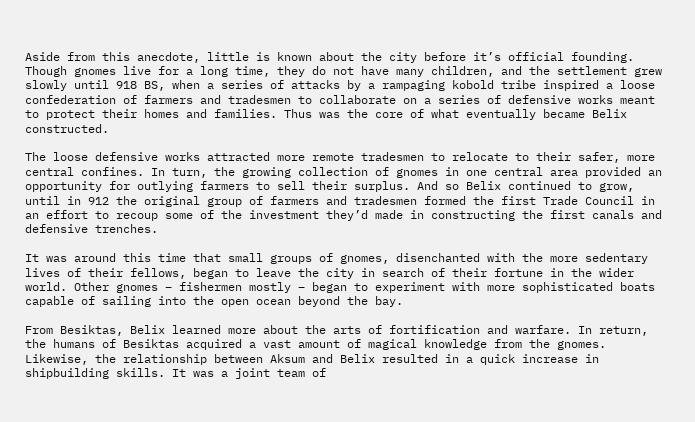Aside from this anecdote, little is known about the city before it’s official founding. Though gnomes live for a long time, they do not have many children, and the settlement grew slowly until 918 BS, when a series of attacks by a rampaging kobold tribe inspired a loose confederation of farmers and tradesmen to collaborate on a series of defensive works meant to protect their homes and families. Thus was the core of what eventually became Belix constructed.

The loose defensive works attracted more remote tradesmen to relocate to their safer, more central confines. In turn, the growing collection of gnomes in one central area provided an opportunity for outlying farmers to sell their surplus. And so Belix continued to grow, until in 912 the original group of farmers and tradesmen formed the first Trade Council in an effort to recoup some of the investment they’d made in constructing the first canals and defensive trenches.

It was around this time that small groups of gnomes, disenchanted with the more sedentary lives of their fellows, began to leave the city in search of their fortune in the wider world. Other gnomes – fishermen mostly – began to experiment with more sophisticated boats capable of sailing into the open ocean beyond the bay.

From Besiktas, Belix learned more about the arts of fortification and warfare. In return, the humans of Besiktas acquired a vast amount of magical knowledge from the gnomes. Likewise, the relationship between Aksum and Belix resulted in a quick increase in shipbuilding skills. It was a joint team of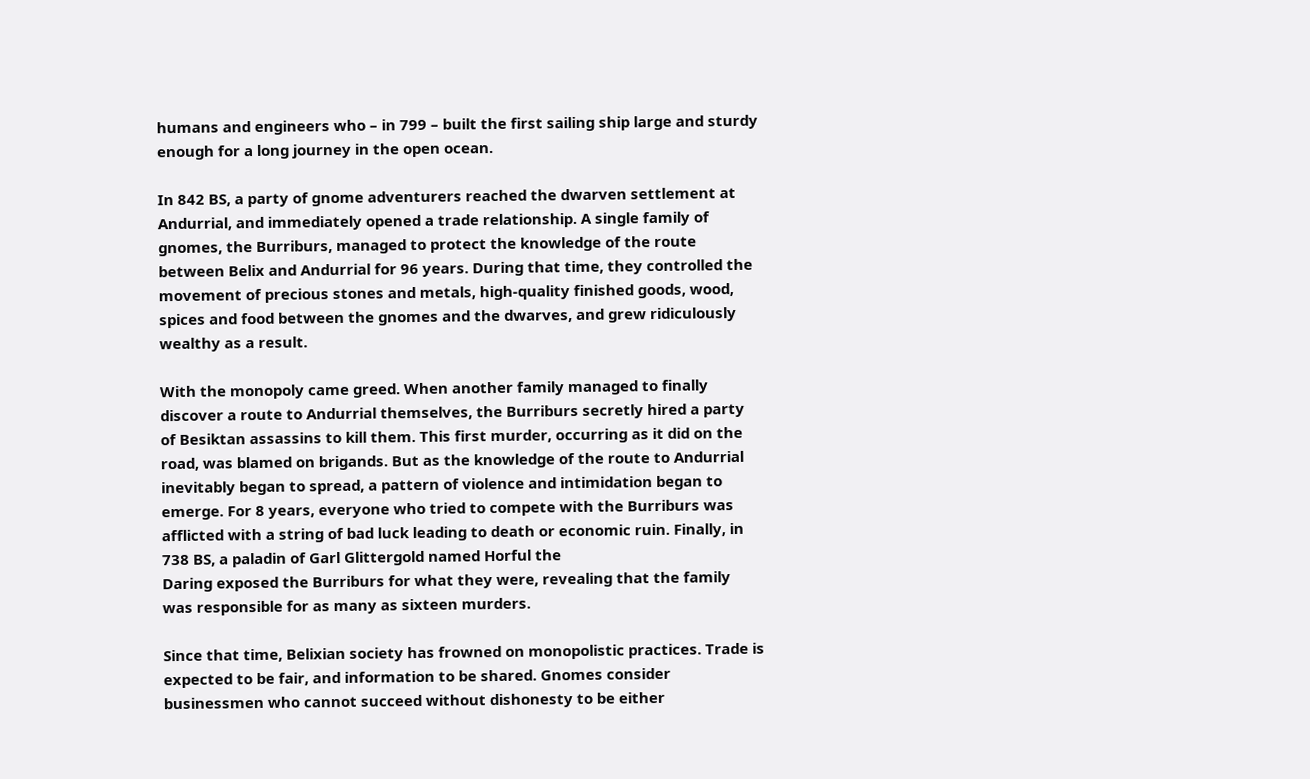humans and engineers who – in 799 – built the first sailing ship large and sturdy enough for a long journey in the open ocean.

In 842 BS, a party of gnome adventurers reached the dwarven settlement at Andurrial, and immediately opened a trade relationship. A single family of gnomes, the Burriburs, managed to protect the knowledge of the route between Belix and Andurrial for 96 years. During that time, they controlled the movement of precious stones and metals, high-quality finished goods, wood, spices and food between the gnomes and the dwarves, and grew ridiculously wealthy as a result.

With the monopoly came greed. When another family managed to finally discover a route to Andurrial themselves, the Burriburs secretly hired a party of Besiktan assassins to kill them. This first murder, occurring as it did on the road, was blamed on brigands. But as the knowledge of the route to Andurrial inevitably began to spread, a pattern of violence and intimidation began to emerge. For 8 years, everyone who tried to compete with the Burriburs was afflicted with a string of bad luck leading to death or economic ruin. Finally, in 738 BS, a paladin of Garl Glittergold named Horful the
Daring exposed the Burriburs for what they were, revealing that the family was responsible for as many as sixteen murders.

Since that time, Belixian society has frowned on monopolistic practices. Trade is expected to be fair, and information to be shared. Gnomes consider businessmen who cannot succeed without dishonesty to be either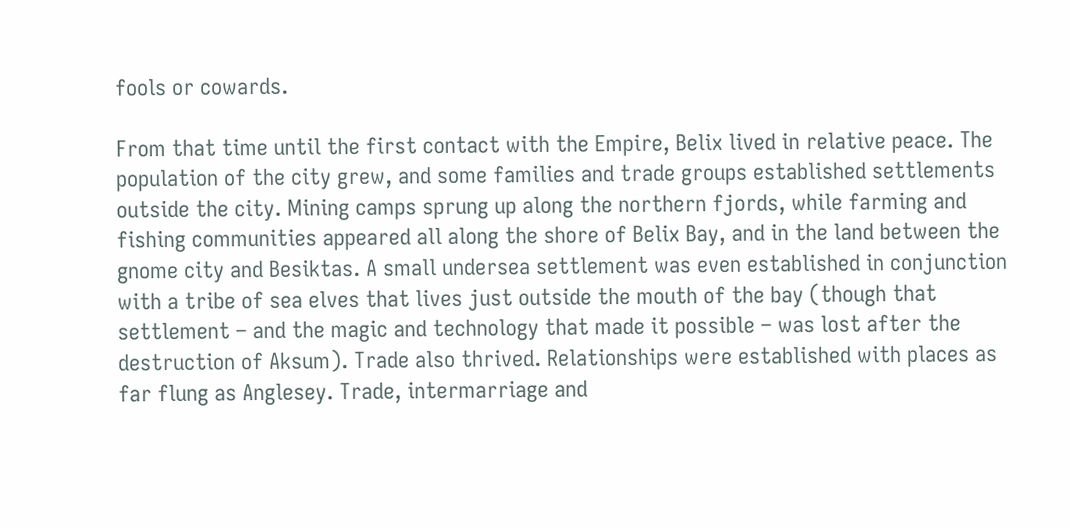fools or cowards.

From that time until the first contact with the Empire, Belix lived in relative peace. The population of the city grew, and some families and trade groups established settlements outside the city. Mining camps sprung up along the northern fjords, while farming and fishing communities appeared all along the shore of Belix Bay, and in the land between the gnome city and Besiktas. A small undersea settlement was even established in conjunction with a tribe of sea elves that lives just outside the mouth of the bay (though that settlement – and the magic and technology that made it possible – was lost after the destruction of Aksum). Trade also thrived. Relationships were established with places as far flung as Anglesey. Trade, intermarriage and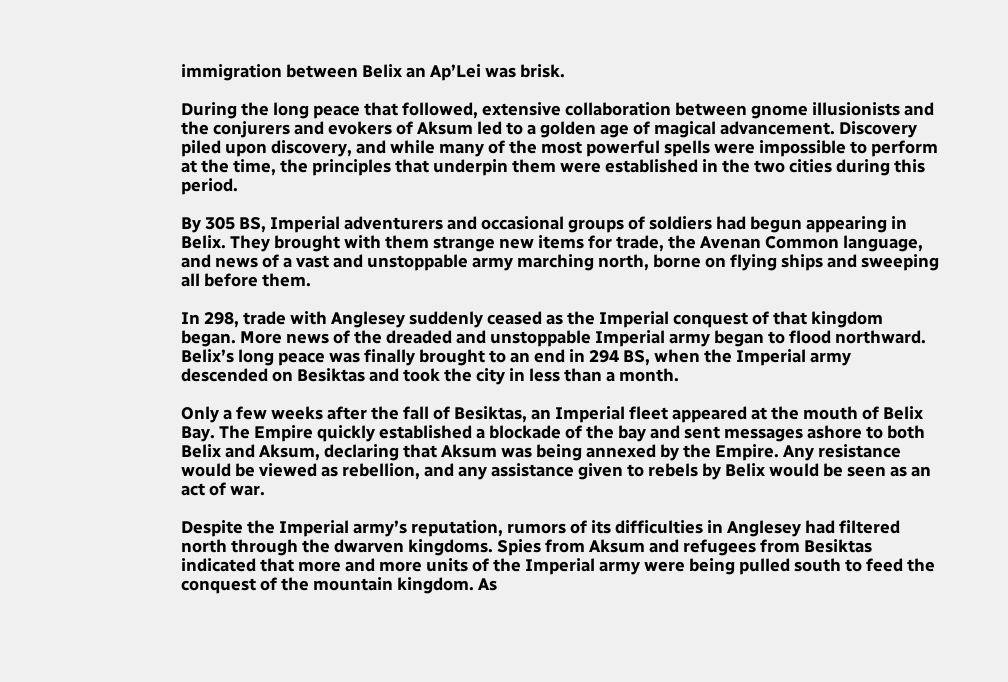immigration between Belix an Ap’Lei was brisk.

During the long peace that followed, extensive collaboration between gnome illusionists and the conjurers and evokers of Aksum led to a golden age of magical advancement. Discovery piled upon discovery, and while many of the most powerful spells were impossible to perform at the time, the principles that underpin them were established in the two cities during this period.

By 305 BS, Imperial adventurers and occasional groups of soldiers had begun appearing in Belix. They brought with them strange new items for trade, the Avenan Common language, and news of a vast and unstoppable army marching north, borne on flying ships and sweeping all before them.

In 298, trade with Anglesey suddenly ceased as the Imperial conquest of that kingdom began. More news of the dreaded and unstoppable Imperial army began to flood northward. Belix’s long peace was finally brought to an end in 294 BS, when the Imperial army descended on Besiktas and took the city in less than a month.

Only a few weeks after the fall of Besiktas, an Imperial fleet appeared at the mouth of Belix Bay. The Empire quickly established a blockade of the bay and sent messages ashore to both Belix and Aksum, declaring that Aksum was being annexed by the Empire. Any resistance would be viewed as rebellion, and any assistance given to rebels by Belix would be seen as an act of war.

Despite the Imperial army’s reputation, rumors of its difficulties in Anglesey had filtered north through the dwarven kingdoms. Spies from Aksum and refugees from Besiktas indicated that more and more units of the Imperial army were being pulled south to feed the conquest of the mountain kingdom. As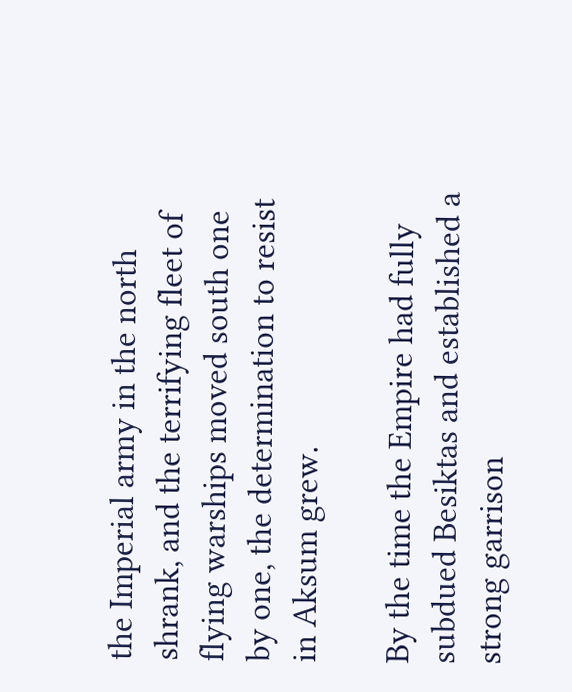the Imperial army in the north shrank, and the terrifying fleet of flying warships moved south one by one, the determination to resist in Aksum grew.

By the time the Empire had fully subdued Besiktas and established a strong garrison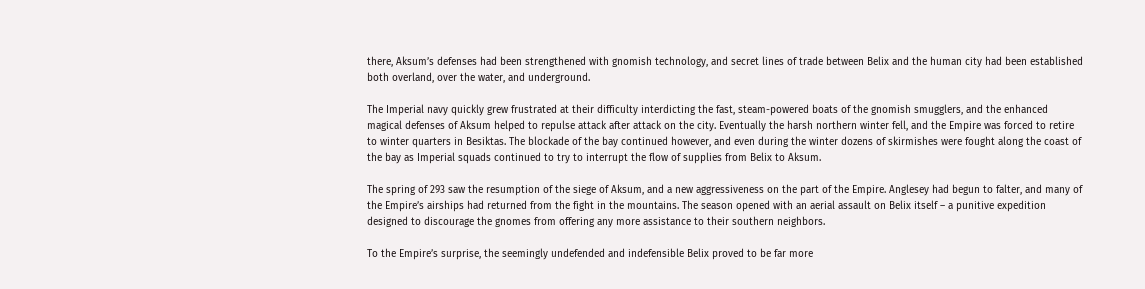there, Aksum’s defenses had been strengthened with gnomish technology, and secret lines of trade between Belix and the human city had been established both overland, over the water, and underground.

The Imperial navy quickly grew frustrated at their difficulty interdicting the fast, steam-powered boats of the gnomish smugglers, and the enhanced magical defenses of Aksum helped to repulse attack after attack on the city. Eventually the harsh northern winter fell, and the Empire was forced to retire to winter quarters in Besiktas. The blockade of the bay continued however, and even during the winter dozens of skirmishes were fought along the coast of the bay as Imperial squads continued to try to interrupt the flow of supplies from Belix to Aksum.

The spring of 293 saw the resumption of the siege of Aksum, and a new aggressiveness on the part of the Empire. Anglesey had begun to falter, and many of the Empire’s airships had returned from the fight in the mountains. The season opened with an aerial assault on Belix itself – a punitive expedition designed to discourage the gnomes from offering any more assistance to their southern neighbors.

To the Empire’s surprise, the seemingly undefended and indefensible Belix proved to be far more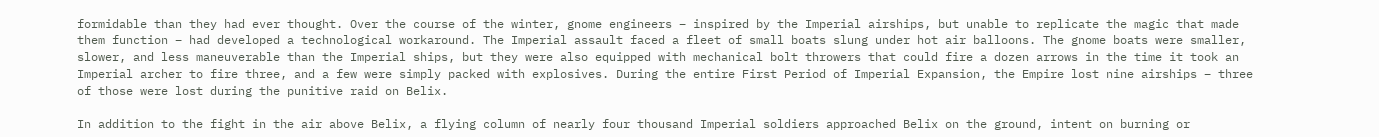formidable than they had ever thought. Over the course of the winter, gnome engineers – inspired by the Imperial airships, but unable to replicate the magic that made them function – had developed a technological workaround. The Imperial assault faced a fleet of small boats slung under hot air balloons. The gnome boats were smaller, slower, and less maneuverable than the Imperial ships, but they were also equipped with mechanical bolt throwers that could fire a dozen arrows in the time it took an Imperial archer to fire three, and a few were simply packed with explosives. During the entire First Period of Imperial Expansion, the Empire lost nine airships – three of those were lost during the punitive raid on Belix.

In addition to the fight in the air above Belix, a flying column of nearly four thousand Imperial soldiers approached Belix on the ground, intent on burning or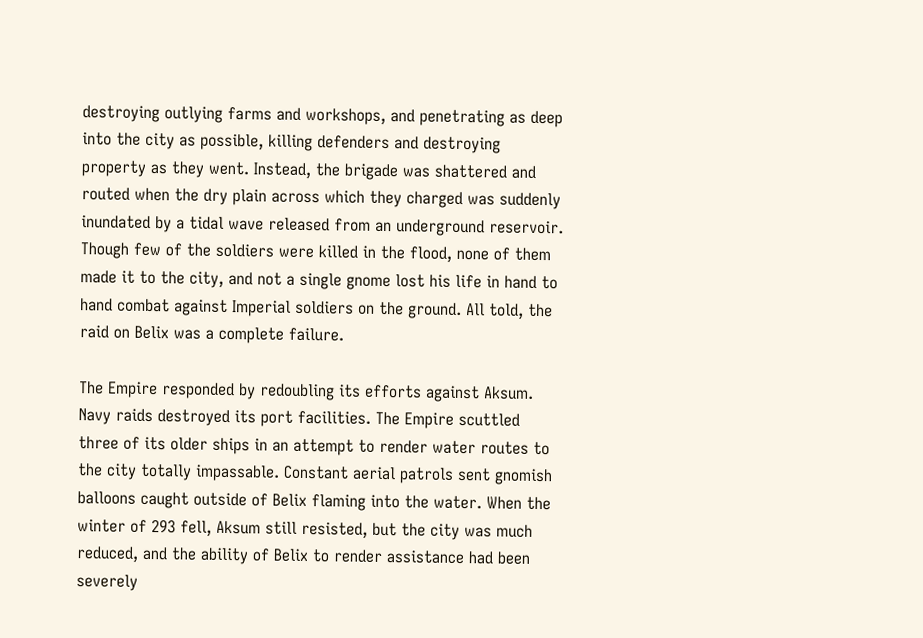destroying outlying farms and workshops, and penetrating as deep into the city as possible, killing defenders and destroying property as they went. Instead, the brigade was shattered and routed when the dry plain across which they charged was suddenly inundated by a tidal wave released from an underground reservoir. Though few of the soldiers were killed in the flood, none of them made it to the city, and not a single gnome lost his life in hand to hand combat against Imperial soldiers on the ground. All told, the raid on Belix was a complete failure.

The Empire responded by redoubling its efforts against Aksum. Navy raids destroyed its port facilities. The Empire scuttled three of its older ships in an attempt to render water routes to the city totally impassable. Constant aerial patrols sent gnomish balloons caught outside of Belix flaming into the water. When the winter of 293 fell, Aksum still resisted, but the city was much reduced, and the ability of Belix to render assistance had been severely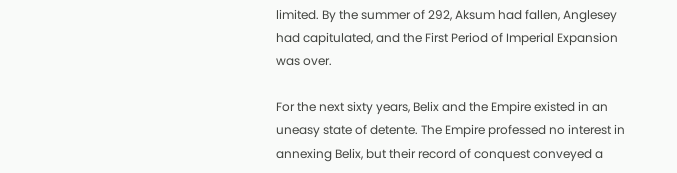limited. By the summer of 292, Aksum had fallen, Anglesey had capitulated, and the First Period of Imperial Expansion was over.

For the next sixty years, Belix and the Empire existed in an uneasy state of detente. The Empire professed no interest in annexing Belix, but their record of conquest conveyed a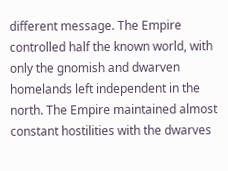different message. The Empire controlled half the known world, with only the gnomish and dwarven homelands left independent in the north. The Empire maintained almost constant hostilities with the dwarves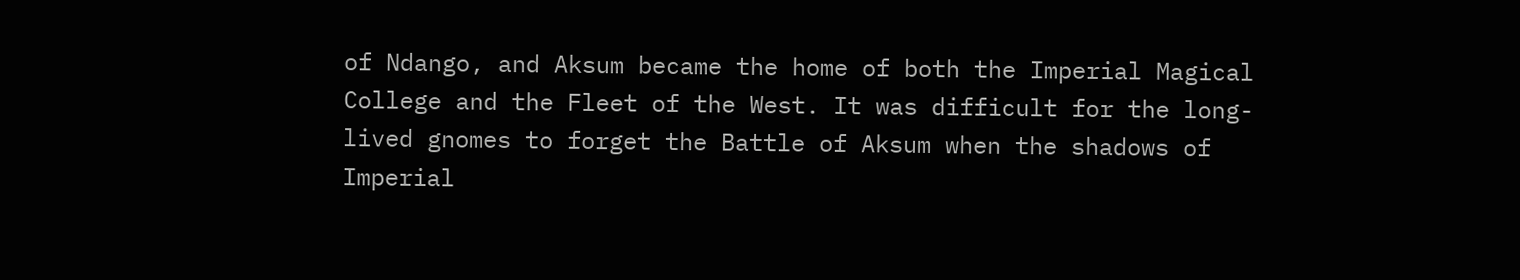of Ndango, and Aksum became the home of both the Imperial Magical College and the Fleet of the West. It was difficult for the long-lived gnomes to forget the Battle of Aksum when the shadows of Imperial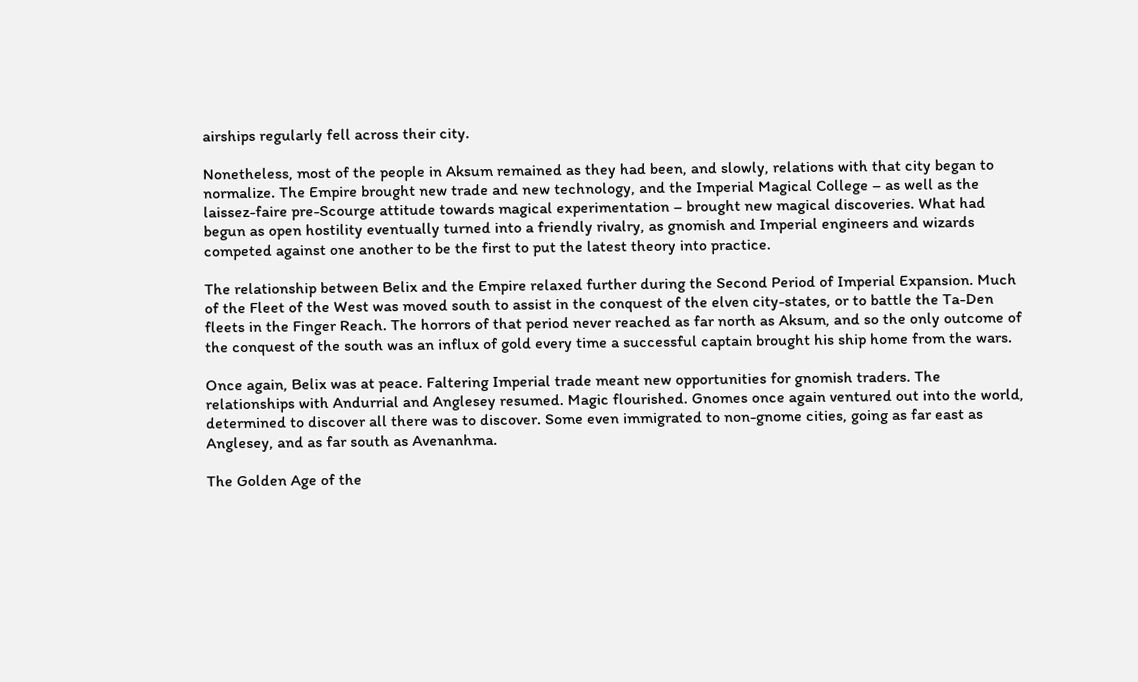airships regularly fell across their city.

Nonetheless, most of the people in Aksum remained as they had been, and slowly, relations with that city began to normalize. The Empire brought new trade and new technology, and the Imperial Magical College – as well as the laissez-faire pre-Scourge attitude towards magical experimentation – brought new magical discoveries. What had begun as open hostility eventually turned into a friendly rivalry, as gnomish and Imperial engineers and wizards competed against one another to be the first to put the latest theory into practice.

The relationship between Belix and the Empire relaxed further during the Second Period of Imperial Expansion. Much of the Fleet of the West was moved south to assist in the conquest of the elven city-states, or to battle the Ta-Den fleets in the Finger Reach. The horrors of that period never reached as far north as Aksum, and so the only outcome of the conquest of the south was an influx of gold every time a successful captain brought his ship home from the wars.

Once again, Belix was at peace. Faltering Imperial trade meant new opportunities for gnomish traders. The relationships with Andurrial and Anglesey resumed. Magic flourished. Gnomes once again ventured out into the world, determined to discover all there was to discover. Some even immigrated to non-gnome cities, going as far east as Anglesey, and as far south as Avenanhma.

The Golden Age of the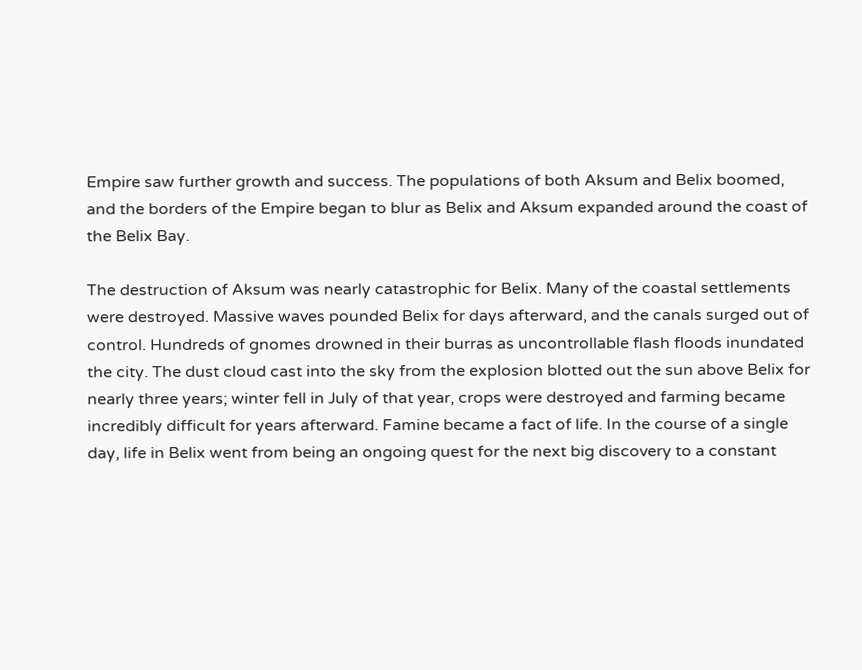Empire saw further growth and success. The populations of both Aksum and Belix boomed, and the borders of the Empire began to blur as Belix and Aksum expanded around the coast of the Belix Bay.

The destruction of Aksum was nearly catastrophic for Belix. Many of the coastal settlements were destroyed. Massive waves pounded Belix for days afterward, and the canals surged out of control. Hundreds of gnomes drowned in their burras as uncontrollable flash floods inundated the city. The dust cloud cast into the sky from the explosion blotted out the sun above Belix for nearly three years; winter fell in July of that year, crops were destroyed and farming became incredibly difficult for years afterward. Famine became a fact of life. In the course of a single day, life in Belix went from being an ongoing quest for the next big discovery to a constant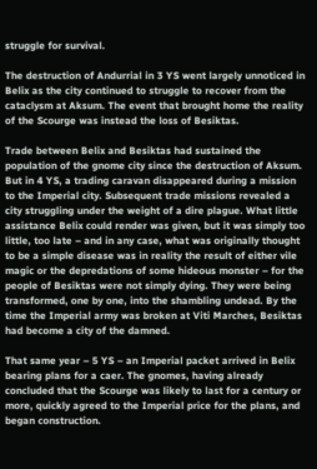struggle for survival.

The destruction of Andurrial in 3 YS went largely unnoticed in Belix as the city continued to struggle to recover from the cataclysm at Aksum. The event that brought home the reality of the Scourge was instead the loss of Besiktas.

Trade between Belix and Besiktas had sustained the population of the gnome city since the destruction of Aksum. But in 4 YS, a trading caravan disappeared during a mission to the Imperial city. Subsequent trade missions revealed a city struggling under the weight of a dire plague. What little assistance Belix could render was given, but it was simply too little, too late – and in any case, what was originally thought to be a simple disease was in reality the result of either vile magic or the depredations of some hideous monster – for the people of Besiktas were not simply dying. They were being transformed, one by one, into the shambling undead. By the time the Imperial army was broken at Viti Marches, Besiktas had become a city of the damned.

That same year – 5 YS – an Imperial packet arrived in Belix bearing plans for a caer. The gnomes, having already concluded that the Scourge was likely to last for a century or more, quickly agreed to the Imperial price for the plans, and began construction.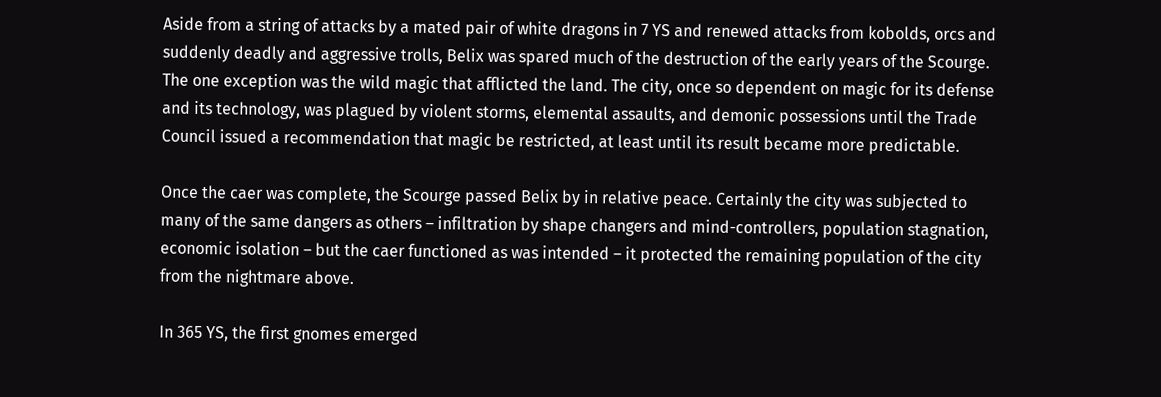Aside from a string of attacks by a mated pair of white dragons in 7 YS and renewed attacks from kobolds, orcs and suddenly deadly and aggressive trolls, Belix was spared much of the destruction of the early years of the Scourge. The one exception was the wild magic that afflicted the land. The city, once so dependent on magic for its defense and its technology, was plagued by violent storms, elemental assaults, and demonic possessions until the Trade Council issued a recommendation that magic be restricted, at least until its result became more predictable.

Once the caer was complete, the Scourge passed Belix by in relative peace. Certainly the city was subjected to many of the same dangers as others – infiltration by shape changers and mind-controllers, population stagnation, economic isolation – but the caer functioned as was intended – it protected the remaining population of the city from the nightmare above.

In 365 YS, the first gnomes emerged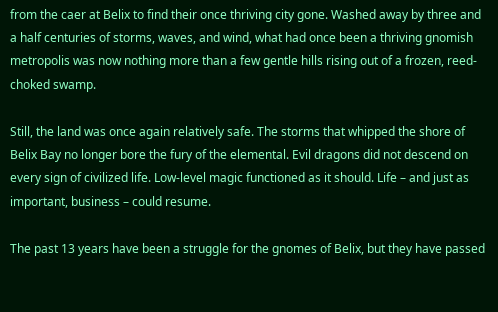from the caer at Belix to find their once thriving city gone. Washed away by three and a half centuries of storms, waves, and wind, what had once been a thriving gnomish metropolis was now nothing more than a few gentle hills rising out of a frozen, reed-choked swamp.

Still, the land was once again relatively safe. The storms that whipped the shore of Belix Bay no longer bore the fury of the elemental. Evil dragons did not descend on every sign of civilized life. Low-level magic functioned as it should. Life – and just as important, business – could resume.

The past 13 years have been a struggle for the gnomes of Belix, but they have passed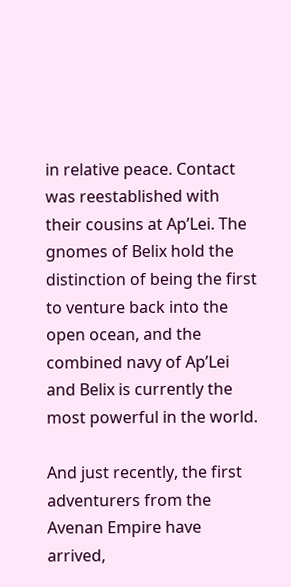in relative peace. Contact was reestablished with their cousins at Ap’Lei. The gnomes of Belix hold the distinction of being the first to venture back into the open ocean, and the combined navy of Ap’Lei and Belix is currently the most powerful in the world.

And just recently, the first adventurers from the Avenan Empire have arrived,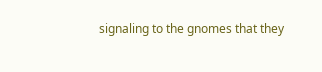signaling to the gnomes that they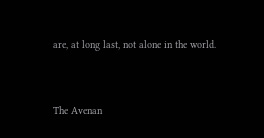are, at long last, not alone in the world.


The Avenan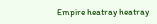Empire heatray heatray